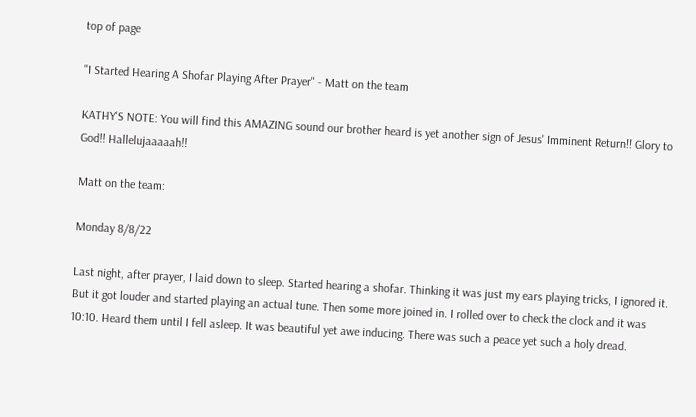top of page

"I Started Hearing A Shofar Playing After Prayer" - Matt on the team

KATHY'S NOTE: You will find this AMAZING sound our brother heard is yet another sign of Jesus' Imminent Return!! Glory to God!! Hallelujaaaaah!!

Matt on the team:

Monday 8/8/22

Last night, after prayer, I laid down to sleep. Started hearing a shofar. Thinking it was just my ears playing tricks, I ignored it. But it got louder and started playing an actual tune. Then some more joined in. I rolled over to check the clock and it was 10:10. Heard them until I fell asleep. It was beautiful yet awe inducing. There was such a peace yet such a holy dread.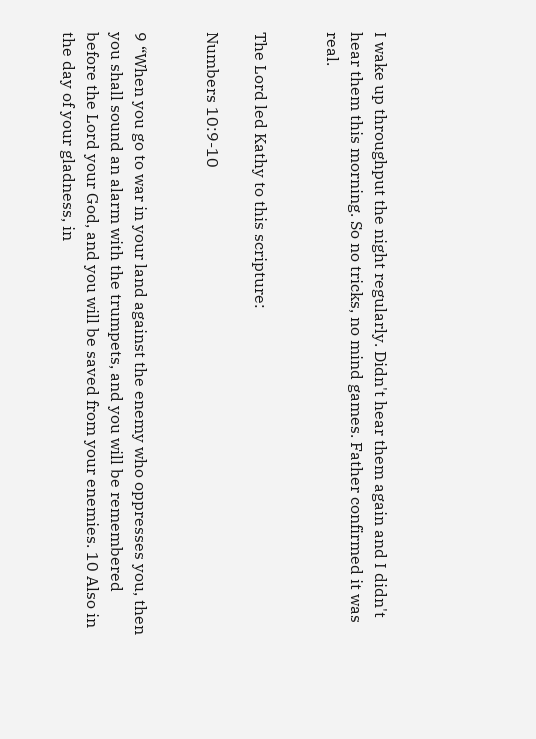I wake up throughput the night regularly. Didn't hear them again and I didn't hear them this morning. So no tricks, no mind games. Father confirmed it was real.


The Lord led Kathy to this scripture:

Numbers 10:9-10


9 “When you go to war in your land against the enemy who oppresses you, then you shall sound an alarm with the trumpets, and you will be remembered before the Lord your God, and you will be saved from your enemies. 10 Also in the day of your gladness, in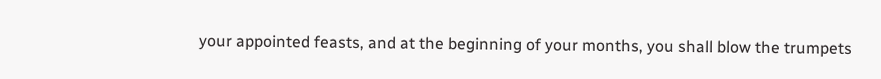your appointed feasts, and at the beginning of your months, you shall blow the trumpets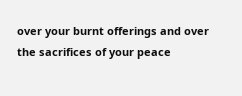over your burnt offerings and over the sacrifices of your peace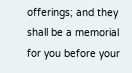offerings; and they shall be a memorial for you before your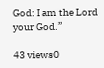God: I am the Lord your God.”

43 views0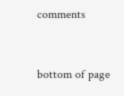comments


bottom of page